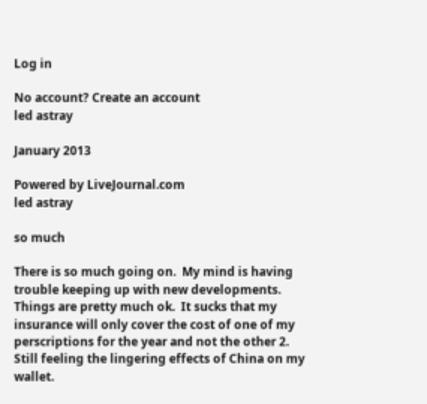Log in

No account? Create an account
led astray

January 2013

Powered by LiveJournal.com
led astray

so much

There is so much going on.  My mind is having trouble keeping up with new developments.  Things are pretty much ok.  It sucks that my insurance will only cover the cost of one of my perscriptions for the year and not the other 2.  Still feeling the lingering effects of China on my wallet.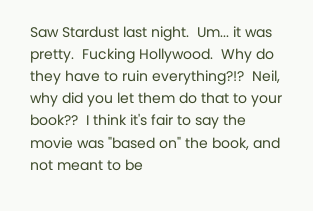Saw Stardust last night.  Um... it was pretty.  Fucking Hollywood.  Why do they have to ruin everything?!?  Neil, why did you let them do that to your book??  I think it's fair to say the movie was "based on" the book, and not meant to be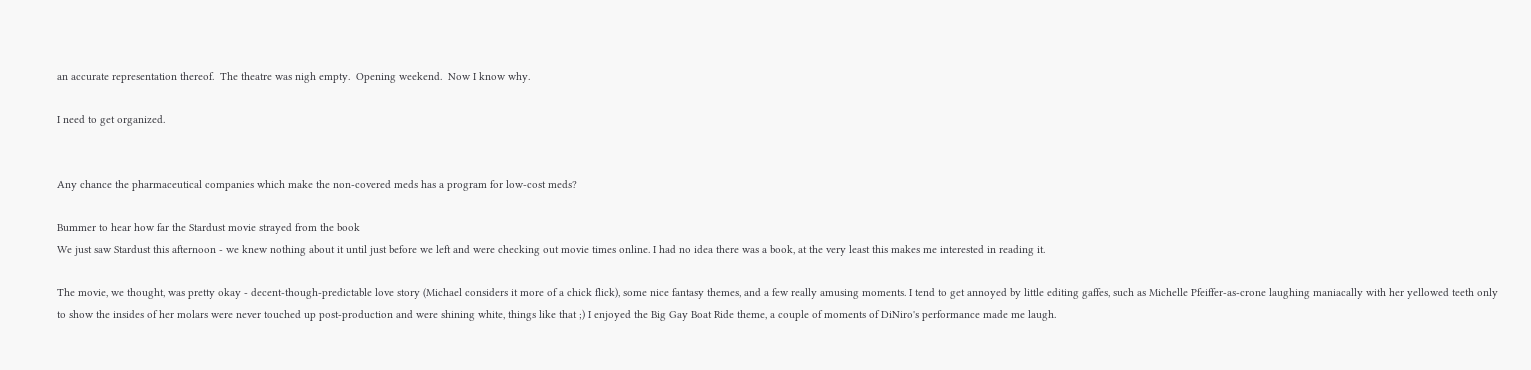an accurate representation thereof.  The theatre was nigh empty.  Opening weekend.  Now I know why.

I need to get organized.


Any chance the pharmaceutical companies which make the non-covered meds has a program for low-cost meds?

Bummer to hear how far the Stardust movie strayed from the book
We just saw Stardust this afternoon - we knew nothing about it until just before we left and were checking out movie times online. I had no idea there was a book, at the very least this makes me interested in reading it.

The movie, we thought, was pretty okay - decent-though-predictable love story (Michael considers it more of a chick flick), some nice fantasy themes, and a few really amusing moments. I tend to get annoyed by little editing gaffes, such as Michelle Pfeiffer-as-crone laughing maniacally with her yellowed teeth only to show the insides of her molars were never touched up post-production and were shining white, things like that ;) I enjoyed the Big Gay Boat Ride theme, a couple of moments of DiNiro's performance made me laugh.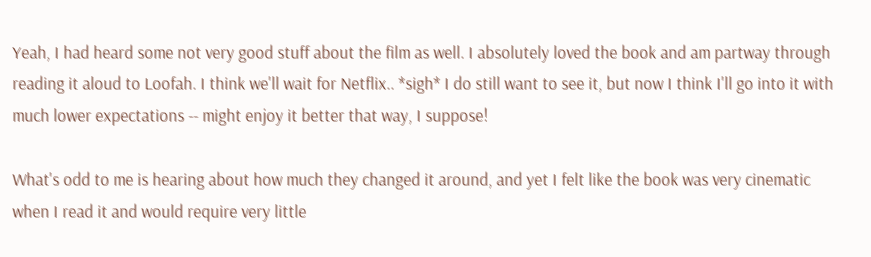Yeah, I had heard some not very good stuff about the film as well. I absolutely loved the book and am partway through reading it aloud to Loofah. I think we'll wait for Netflix.. *sigh* I do still want to see it, but now I think I'll go into it with much lower expectations -- might enjoy it better that way, I suppose!

What's odd to me is hearing about how much they changed it around, and yet I felt like the book was very cinematic when I read it and would require very little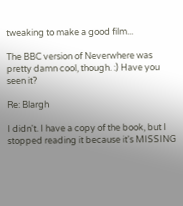tweaking to make a good film...

The BBC version of Neverwhere was pretty damn cool, though. :) Have you seen it?

Re: Blargh

I didn't. I have a copy of the book, but I stopped reading it because it's MISSING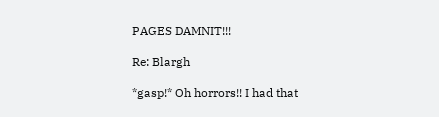PAGES DAMNIT!!!

Re: Blargh

*gasp!* Oh horrors!! I had that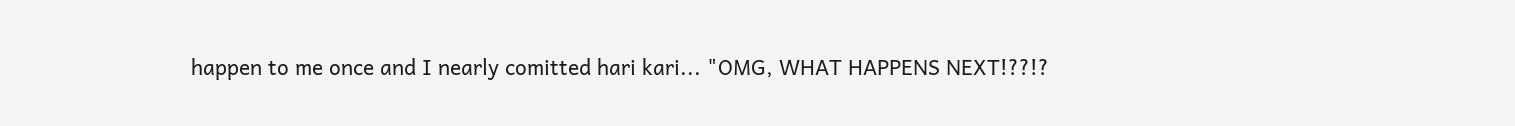happen to me once and I nearly comitted hari kari... "OMG, WHAT HAPPENS NEXT!??!?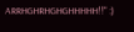ARRHGHRHGHGHHHHH!!" :)